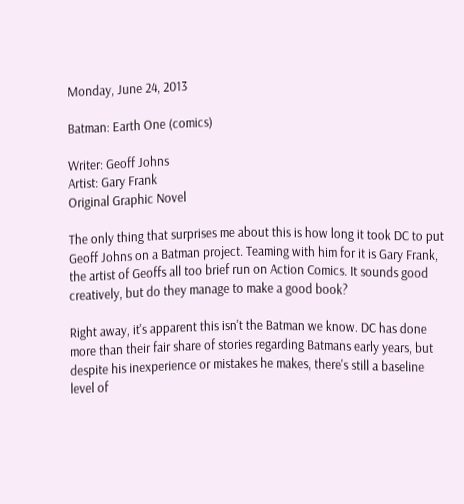Monday, June 24, 2013

Batman: Earth One (comics)

Writer: Geoff Johns
Artist: Gary Frank
Original Graphic Novel

The only thing that surprises me about this is how long it took DC to put Geoff Johns on a Batman project. Teaming with him for it is Gary Frank, the artist of Geoffs all too brief run on Action Comics. It sounds good creatively, but do they manage to make a good book?

Right away, it's apparent this isn't the Batman we know. DC has done more than their fair share of stories regarding Batmans early years, but despite his inexperience or mistakes he makes, there's still a baseline level of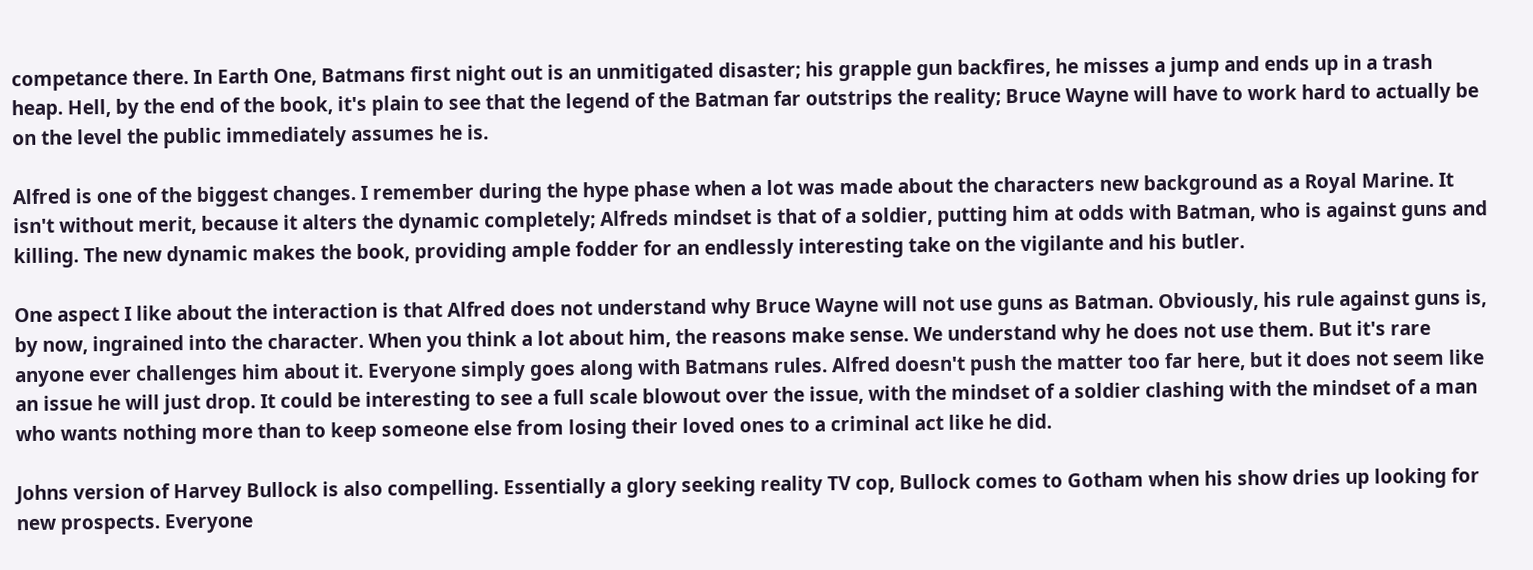competance there. In Earth One, Batmans first night out is an unmitigated disaster; his grapple gun backfires, he misses a jump and ends up in a trash heap. Hell, by the end of the book, it's plain to see that the legend of the Batman far outstrips the reality; Bruce Wayne will have to work hard to actually be on the level the public immediately assumes he is.

Alfred is one of the biggest changes. I remember during the hype phase when a lot was made about the characters new background as a Royal Marine. It isn't without merit, because it alters the dynamic completely; Alfreds mindset is that of a soldier, putting him at odds with Batman, who is against guns and killing. The new dynamic makes the book, providing ample fodder for an endlessly interesting take on the vigilante and his butler.

One aspect I like about the interaction is that Alfred does not understand why Bruce Wayne will not use guns as Batman. Obviously, his rule against guns is, by now, ingrained into the character. When you think a lot about him, the reasons make sense. We understand why he does not use them. But it's rare anyone ever challenges him about it. Everyone simply goes along with Batmans rules. Alfred doesn't push the matter too far here, but it does not seem like an issue he will just drop. It could be interesting to see a full scale blowout over the issue, with the mindset of a soldier clashing with the mindset of a man who wants nothing more than to keep someone else from losing their loved ones to a criminal act like he did.

Johns version of Harvey Bullock is also compelling. Essentially a glory seeking reality TV cop, Bullock comes to Gotham when his show dries up looking for new prospects. Everyone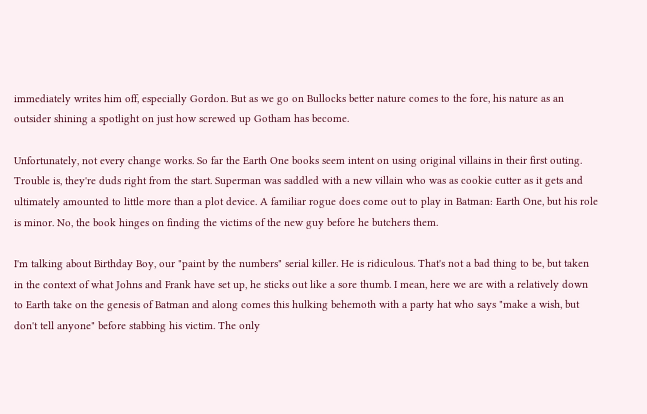immediately writes him off, especially Gordon. But as we go on Bullocks better nature comes to the fore, his nature as an outsider shining a spotlight on just how screwed up Gotham has become.

Unfortunately, not every change works. So far the Earth One books seem intent on using original villains in their first outing. Trouble is, they're duds right from the start. Superman was saddled with a new villain who was as cookie cutter as it gets and ultimately amounted to little more than a plot device. A familiar rogue does come out to play in Batman: Earth One, but his role is minor. No, the book hinges on finding the victims of the new guy before he butchers them.

I'm talking about Birthday Boy, our "paint by the numbers" serial killer. He is ridiculous. That's not a bad thing to be, but taken in the context of what Johns and Frank have set up, he sticks out like a sore thumb. I mean, here we are with a relatively down to Earth take on the genesis of Batman and along comes this hulking behemoth with a party hat who says "make a wish, but don't tell anyone" before stabbing his victim. The only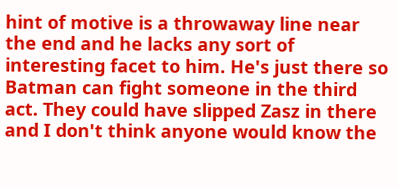hint of motive is a throwaway line near the end and he lacks any sort of interesting facet to him. He's just there so Batman can fight someone in the third act. They could have slipped Zasz in there and I don't think anyone would know the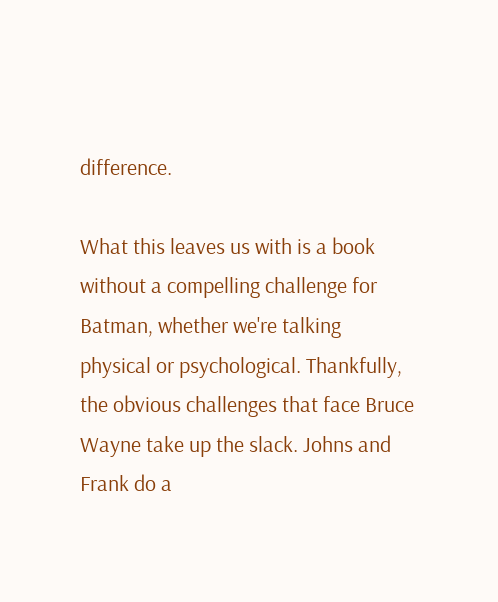difference.

What this leaves us with is a book without a compelling challenge for Batman, whether we're talking physical or psychological. Thankfully, the obvious challenges that face Bruce Wayne take up the slack. Johns and Frank do a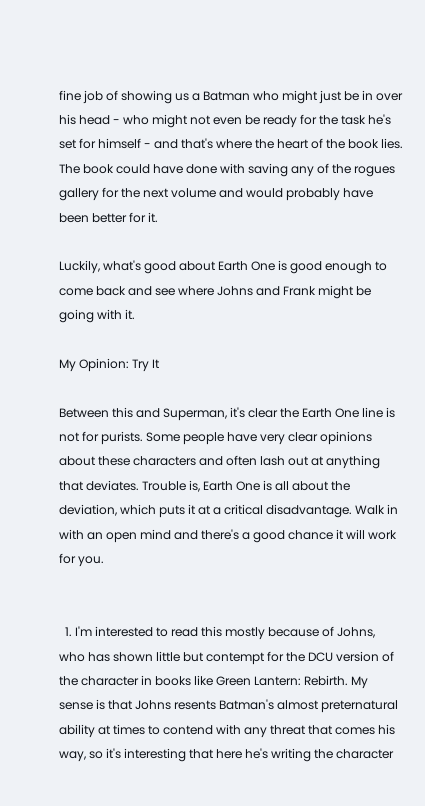fine job of showing us a Batman who might just be in over his head - who might not even be ready for the task he's set for himself - and that's where the heart of the book lies. The book could have done with saving any of the rogues gallery for the next volume and would probably have been better for it.

Luckily, what's good about Earth One is good enough to come back and see where Johns and Frank might be going with it.

My Opinion: Try It

Between this and Superman, it's clear the Earth One line is not for purists. Some people have very clear opinions about these characters and often lash out at anything that deviates. Trouble is, Earth One is all about the deviation, which puts it at a critical disadvantage. Walk in with an open mind and there's a good chance it will work for you.


  1. I'm interested to read this mostly because of Johns, who has shown little but contempt for the DCU version of the character in books like Green Lantern: Rebirth. My sense is that Johns resents Batman's almost preternatural ability at times to contend with any threat that comes his way, so it's interesting that here he's writing the character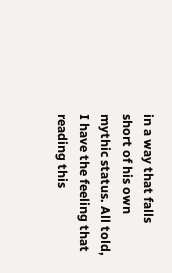in a way that falls short of his own mythic status. All told, I have the feeling that reading this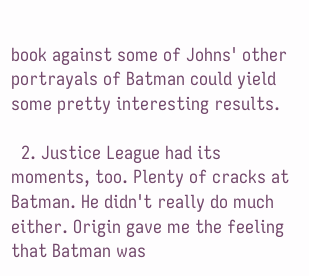book against some of Johns' other portrayals of Batman could yield some pretty interesting results.

  2. Justice League had its moments, too. Plenty of cracks at Batman. He didn't really do much either. Origin gave me the feeling that Batman was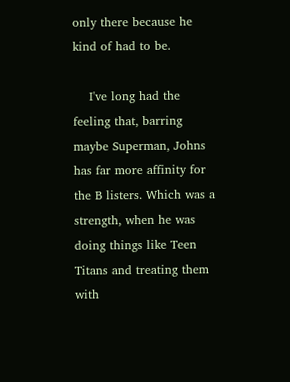only there because he kind of had to be.

    I've long had the feeling that, barring maybe Superman, Johns has far more affinity for the B listers. Which was a strength, when he was doing things like Teen Titans and treating them with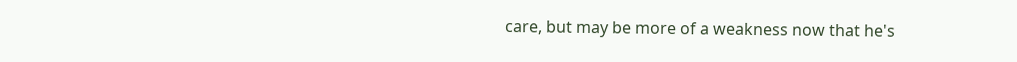care, but may be more of a weakness now that he's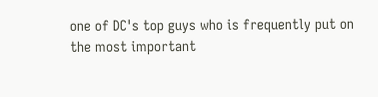one of DC's top guys who is frequently put on the most important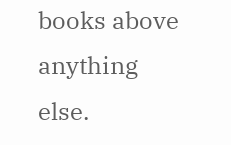books above anything else.